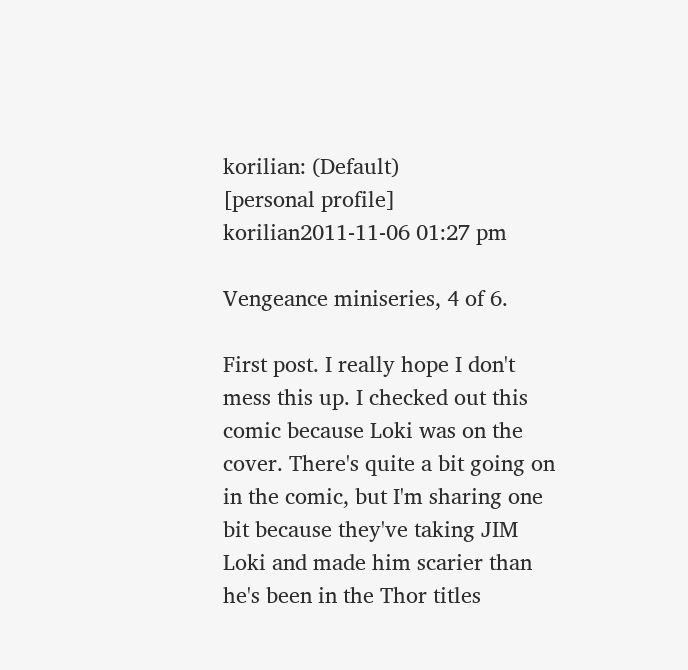korilian: (Default)
[personal profile] korilian2011-11-06 01:27 pm

Vengeance miniseries, 4 of 6.

First post. I really hope I don't mess this up. I checked out this comic because Loki was on the cover. There's quite a bit going on in the comic, but I'm sharing one bit because they've taking JIM Loki and made him scarier than he's been in the Thor titles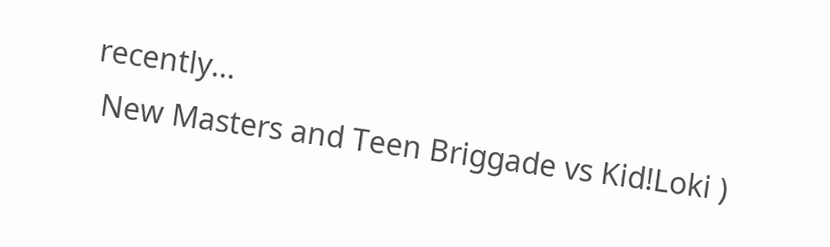recently...
 New Masters and Teen Briggade vs Kid!Loki )